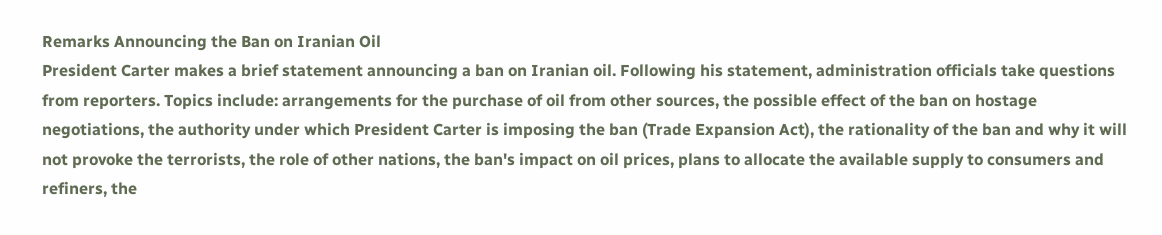Remarks Announcing the Ban on Iranian Oil
President Carter makes a brief statement announcing a ban on Iranian oil. Following his statement, administration officials take questions from reporters. Topics include: arrangements for the purchase of oil from other sources, the possible effect of the ban on hostage negotiations, the authority under which President Carter is imposing the ban (Trade Expansion Act), the rationality of the ban and why it will not provoke the terrorists, the role of other nations, the ban's impact on oil prices, plans to allocate the available supply to consumers and refiners, the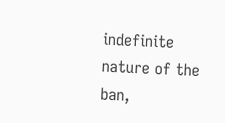indefinite nature of the ban,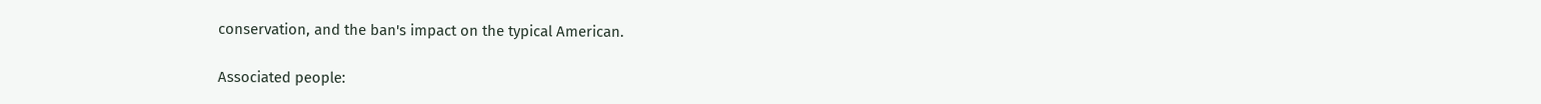conservation, and the ban's impact on the typical American.

Associated people: